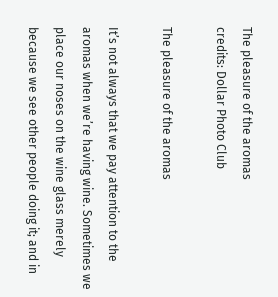The pleasure of the aromas
credits: Dollar Photo Club

The pleasure of the aromas

It’s not always that we pay attention to the aromas when we’re having wine. Sometimes we place our noses on the wine glass merely because we see other people doing it; and in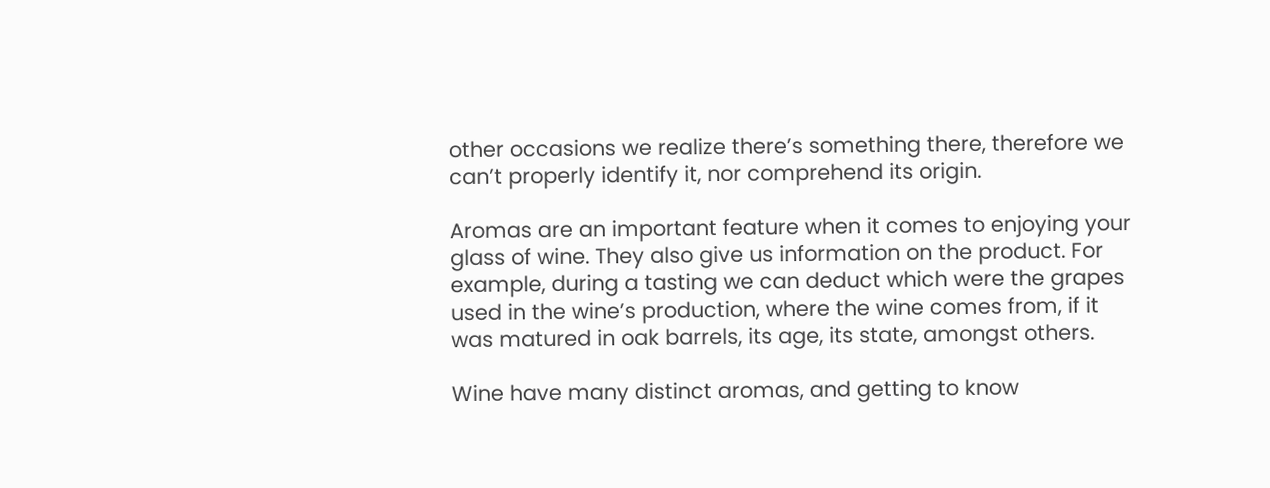other occasions we realize there’s something there, therefore we can’t properly identify it, nor comprehend its origin.

Aromas are an important feature when it comes to enjoying your glass of wine. They also give us information on the product. For example, during a tasting we can deduct which were the grapes used in the wine’s production, where the wine comes from, if it was matured in oak barrels, its age, its state, amongst others.

Wine have many distinct aromas, and getting to know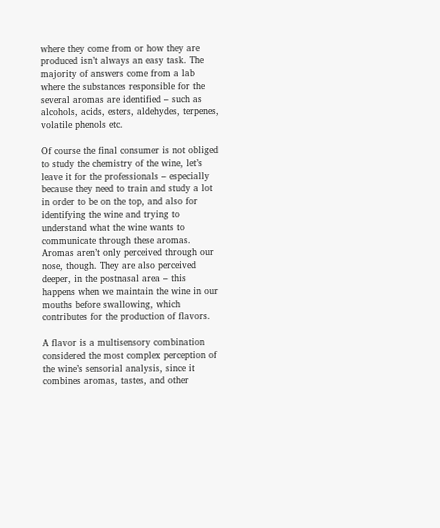where they come from or how they are produced isn’t always an easy task. The majority of answers come from a lab where the substances responsible for the several aromas are identified – such as alcohols, acids, esters, aldehydes, terpenes, volatile phenols etc.

Of course the final consumer is not obliged to study the chemistry of the wine, let’s leave it for the professionals – especially because they need to train and study a lot in order to be on the top, and also for identifying the wine and trying to understand what the wine wants to communicate through these aromas.
Aromas aren’t only perceived through our nose, though. They are also perceived deeper, in the postnasal area – this happens when we maintain the wine in our mouths before swallowing, which contributes for the production of flavors.

A flavor is a multisensory combination considered the most complex perception of the wine’s sensorial analysis, since it combines aromas, tastes, and other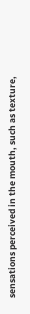sensations perceived in the mouth, such as texture,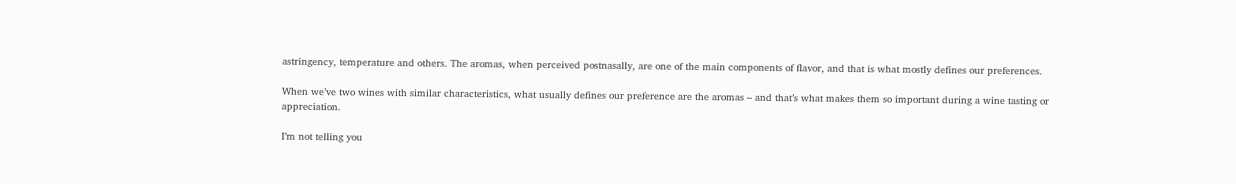astringency, temperature and others. The aromas, when perceived postnasally, are one of the main components of flavor, and that is what mostly defines our preferences.

When we’ve two wines with similar characteristics, what usually defines our preference are the aromas – and that’s what makes them so important during a wine tasting or appreciation.

I’m not telling you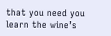that you need you learn the wine’s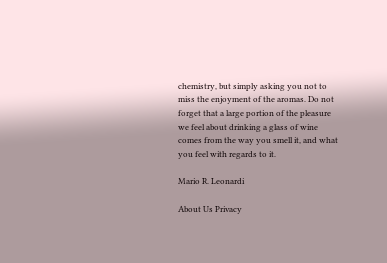chemistry, but simply asking you not to miss the enjoyment of the aromas. Do not forget that a large portion of the pleasure we feel about drinking a glass of wine comes from the way you smell it, and what you feel with regards to it.

Mario R. Leonardi

About Us Privacy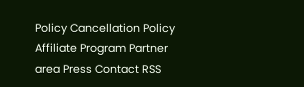Policy Cancellation Policy Affiliate Program Partner area Press Contact RSS